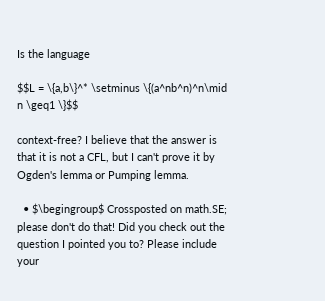Is the language

$$L = \{a,b\}^* \setminus \{(a^nb^n)^n\mid n \geq1 \}$$

context-free? I believe that the answer is that it is not a CFL, but I can't prove it by Ogden's lemma or Pumping lemma.

  • $\begingroup$ Crossposted on math.SE; please don't do that! Did you check out the question I pointed you to? Please include your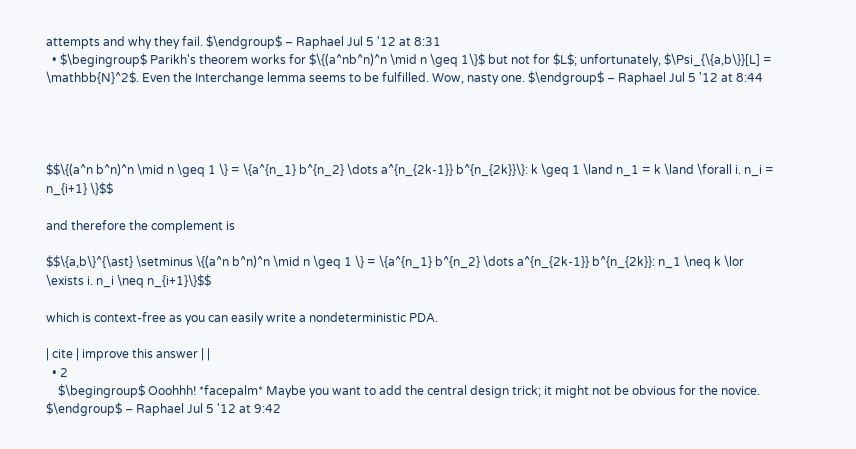attempts and why they fail. $\endgroup$ – Raphael Jul 5 '12 at 8:31
  • $\begingroup$ Parikh's theorem works for $\{(a^nb^n)^n \mid n \geq 1\}$ but not for $L$; unfortunately, $\Psi_{\{a,b\}}[L] = \mathbb{N}^2$. Even the Interchange lemma seems to be fulfilled. Wow, nasty one. $\endgroup$ – Raphael Jul 5 '12 at 8:44




$$\{(a^n b^n)^n \mid n \geq 1 \} = \{a^{n_1} b^{n_2} \dots a^{n_{2k-1}} b^{n_{2k}}\}: k \geq 1 \land n_1 = k \land \forall i. n_i = n_{i+1} \}$$

and therefore the complement is

$$\{a,b\}^{\ast} \setminus \{(a^n b^n)^n \mid n \geq 1 \} = \{a^{n_1} b^{n_2} \dots a^{n_{2k-1}} b^{n_{2k}}: n_1 \neq k \lor \exists i. n_i \neq n_{i+1}\}$$

which is context-free as you can easily write a nondeterministic PDA.

| cite | improve this answer | |
  • 2
    $\begingroup$ Ooohhh! *facepalm* Maybe you want to add the central design trick; it might not be obvious for the novice. $\endgroup$ – Raphael Jul 5 '12 at 9:42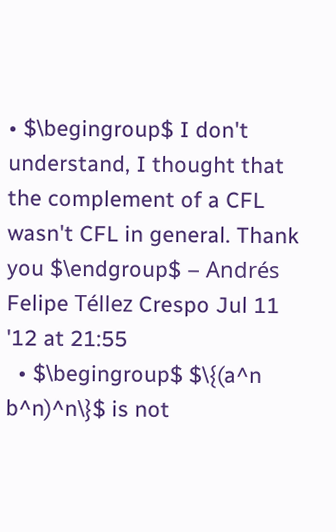• $\begingroup$ I don't understand, I thought that the complement of a CFL wasn't CFL in general. Thank you $\endgroup$ – Andrés Felipe Téllez Crespo Jul 11 '12 at 21:55
  • $\begingroup$ $\{(a^n b^n)^n\}$ is not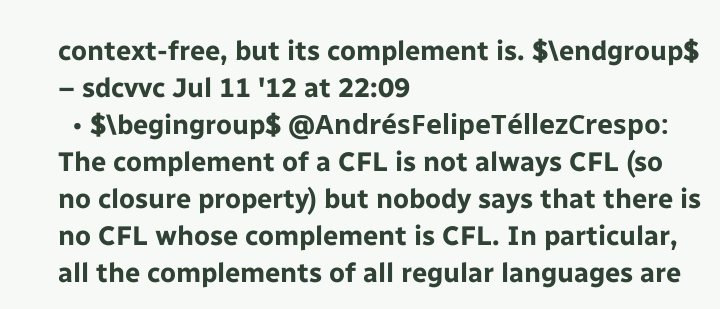context-free, but its complement is. $\endgroup$ – sdcvvc Jul 11 '12 at 22:09
  • $\begingroup$ @AndrésFelipeTéllezCrespo: The complement of a CFL is not always CFL (so no closure property) but nobody says that there is no CFL whose complement is CFL. In particular, all the complements of all regular languages are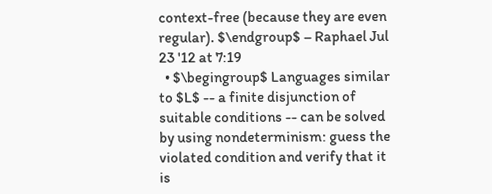context-free (because they are even regular). $\endgroup$ – Raphael Jul 23 '12 at 7:19
  • $\begingroup$ Languages similar to $L$ -- a finite disjunction of suitable conditions -- can be solved by using nondeterminism: guess the violated condition and verify that it is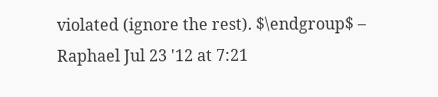violated (ignore the rest). $\endgroup$ – Raphael Jul 23 '12 at 7:21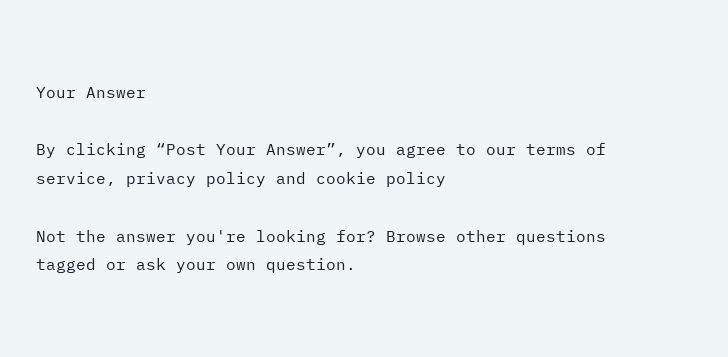Your Answer

By clicking “Post Your Answer”, you agree to our terms of service, privacy policy and cookie policy

Not the answer you're looking for? Browse other questions tagged or ask your own question.